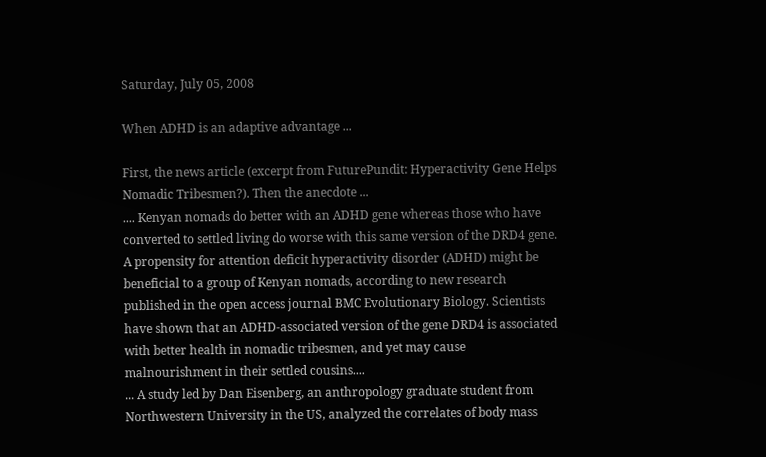Saturday, July 05, 2008

When ADHD is an adaptive advantage ...

First, the news article (excerpt from FuturePundit: Hyperactivity Gene Helps Nomadic Tribesmen?). Then the anecdote ...
.... Kenyan nomads do better with an ADHD gene whereas those who have converted to settled living do worse with this same version of the DRD4 gene.
A propensity for attention deficit hyperactivity disorder (ADHD) might be beneficial to a group of Kenyan nomads, according to new research published in the open access journal BMC Evolutionary Biology. Scientists have shown that an ADHD-associated version of the gene DRD4 is associated with better health in nomadic tribesmen, and yet may cause malnourishment in their settled cousins....
... A study led by Dan Eisenberg, an anthropology graduate student from Northwestern University in the US, analyzed the correlates of body mass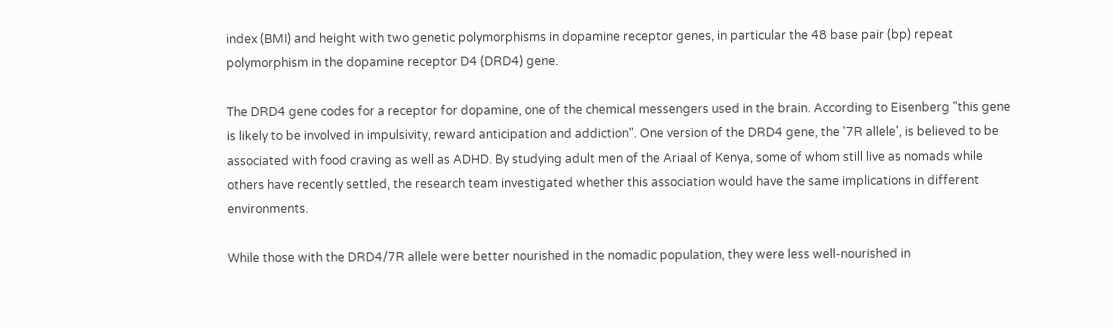index (BMI) and height with two genetic polymorphisms in dopamine receptor genes, in particular the 48 base pair (bp) repeat polymorphism in the dopamine receptor D4 (DRD4) gene.

The DRD4 gene codes for a receptor for dopamine, one of the chemical messengers used in the brain. According to Eisenberg "this gene is likely to be involved in impulsivity, reward anticipation and addiction". One version of the DRD4 gene, the '7R allele', is believed to be associated with food craving as well as ADHD. By studying adult men of the Ariaal of Kenya, some of whom still live as nomads while others have recently settled, the research team investigated whether this association would have the same implications in different environments.

While those with the DRD4/7R allele were better nourished in the nomadic population, they were less well-nourished in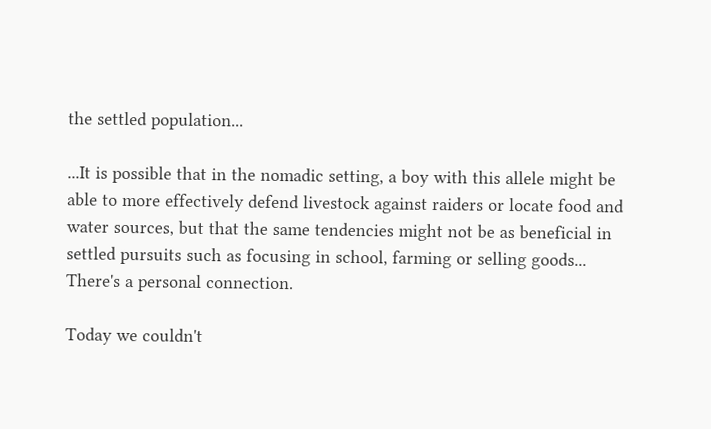the settled population...

...It is possible that in the nomadic setting, a boy with this allele might be able to more effectively defend livestock against raiders or locate food and water sources, but that the same tendencies might not be as beneficial in settled pursuits such as focusing in school, farming or selling goods...
There's a personal connection.

Today we couldn't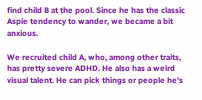find child B at the pool. Since he has the classic Aspie tendency to wander, we became a bit anxious.

We recruited child A, who, among other traits, has pretty severe ADHD. He also has a weird visual talent. He can pick things or people he's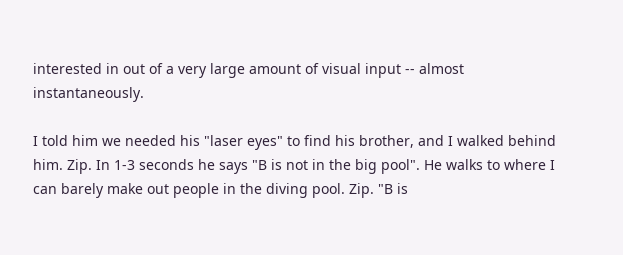interested in out of a very large amount of visual input -- almost instantaneously.

I told him we needed his "laser eyes" to find his brother, and I walked behind him. Zip. In 1-3 seconds he says "B is not in the big pool". He walks to where I can barely make out people in the diving pool. Zip. "B is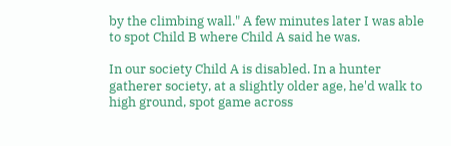by the climbing wall." A few minutes later I was able to spot Child B where Child A said he was.

In our society Child A is disabled. In a hunter gatherer society, at a slightly older age, he'd walk to high ground, spot game across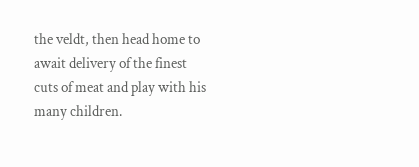the veldt, then head home to await delivery of the finest cuts of meat and play with his many children.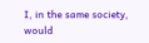I, in the same society, would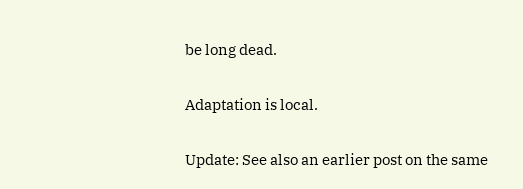be long dead.

Adaptation is local.

Update: See also an earlier post on the same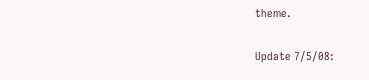theme.

Update 7/5/08: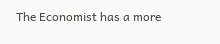The Economist has a more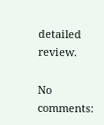detailed review.

No comments: